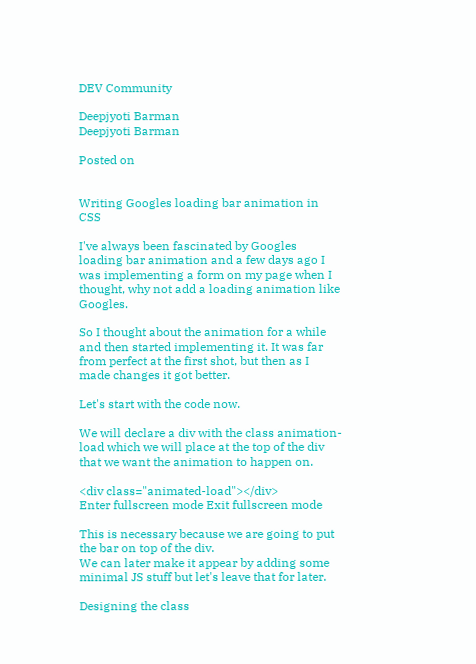DEV Community

Deepjyoti Barman
Deepjyoti Barman

Posted on


Writing Googles loading bar animation in CSS

I've always been fascinated by Googles loading bar animation and a few days ago I was implementing a form on my page when I thought, why not add a loading animation like Googles.

So I thought about the animation for a while and then started implementing it. It was far from perfect at the first shot, but then as I made changes it got better.

Let's start with the code now.

We will declare a div with the class animation-load which we will place at the top of the div that we want the animation to happen on.

<div class="animated-load"></div>
Enter fullscreen mode Exit fullscreen mode

This is necessary because we are going to put the bar on top of the div.
We can later make it appear by adding some minimal JS stuff but let's leave that for later.

Designing the class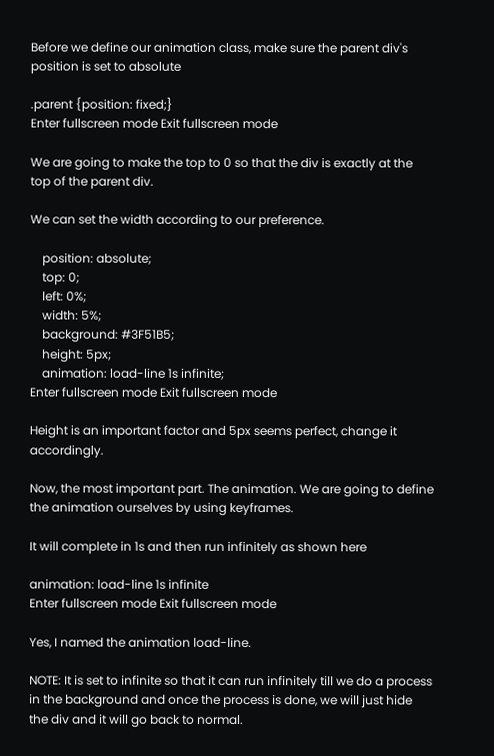Before we define our animation class, make sure the parent div's position is set to absolute

.parent {position: fixed;}
Enter fullscreen mode Exit fullscreen mode

We are going to make the top to 0 so that the div is exactly at the top of the parent div.

We can set the width according to our preference.

    position: absolute;
    top: 0;
    left: 0%;
    width: 5%;
    background: #3F51B5;
    height: 5px;
    animation: load-line 1s infinite;
Enter fullscreen mode Exit fullscreen mode

Height is an important factor and 5px seems perfect, change it accordingly.

Now, the most important part. The animation. We are going to define the animation ourselves by using keyframes.

It will complete in 1s and then run infinitely as shown here

animation: load-line 1s infinite
Enter fullscreen mode Exit fullscreen mode

Yes, I named the animation load-line.

NOTE: It is set to infinite so that it can run infinitely till we do a process in the background and once the process is done, we will just hide the div and it will go back to normal.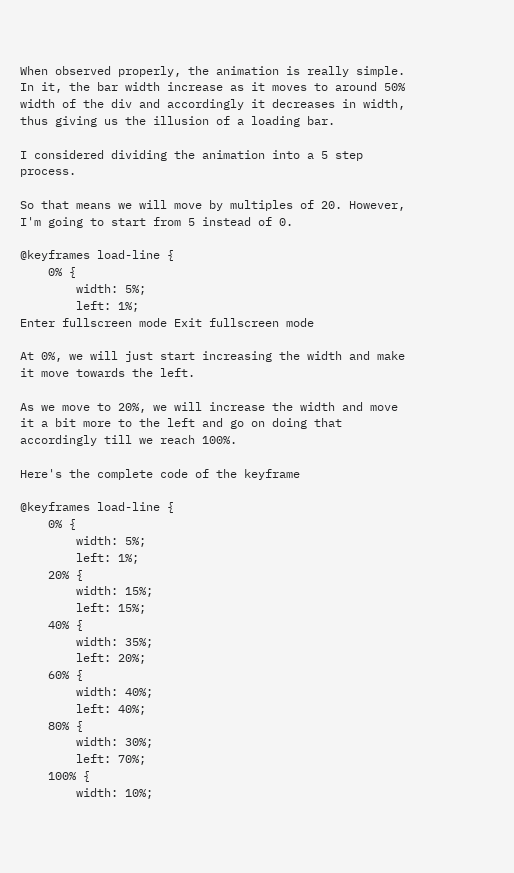When observed properly, the animation is really simple. In it, the bar width increase as it moves to around 50% width of the div and accordingly it decreases in width, thus giving us the illusion of a loading bar.

I considered dividing the animation into a 5 step process.

So that means we will move by multiples of 20. However, I'm going to start from 5 instead of 0.

@keyframes load-line {
    0% {
        width: 5%;
        left: 1%;
Enter fullscreen mode Exit fullscreen mode

At 0%, we will just start increasing the width and make it move towards the left.

As we move to 20%, we will increase the width and move it a bit more to the left and go on doing that accordingly till we reach 100%.

Here's the complete code of the keyframe

@keyframes load-line {
    0% {
        width: 5%;
        left: 1%;
    20% {
        width: 15%;
        left: 15%;
    40% {
        width: 35%;
        left: 20%;
    60% {
        width: 40%;
        left: 40%;
    80% {
        width: 30%;
        left: 70%;
    100% {
        width: 10%;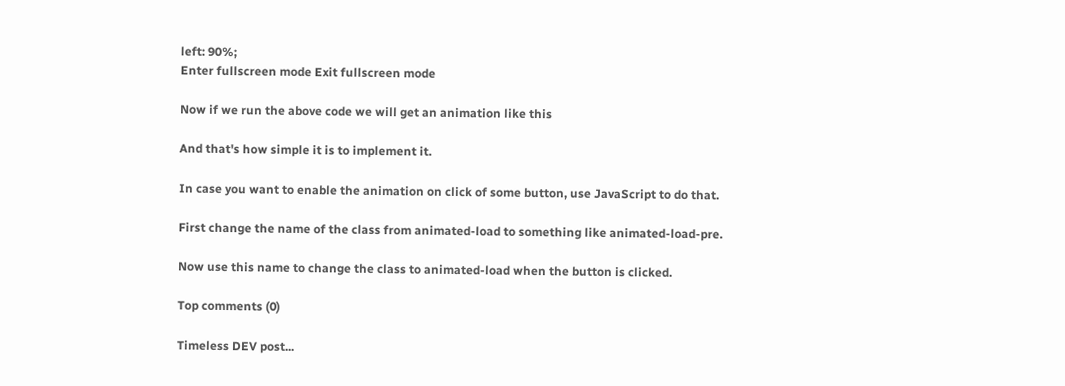left: 90%;
Enter fullscreen mode Exit fullscreen mode

Now if we run the above code we will get an animation like this

And that's how simple it is to implement it.

In case you want to enable the animation on click of some button, use JavaScript to do that.

First change the name of the class from animated-load to something like animated-load-pre.

Now use this name to change the class to animated-load when the button is clicked.

Top comments (0)

Timeless DEV post...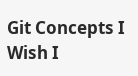Git Concepts I Wish I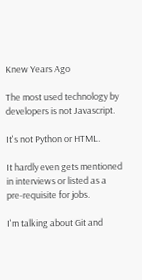Knew Years Ago

The most used technology by developers is not Javascript.

It's not Python or HTML.

It hardly even gets mentioned in interviews or listed as a pre-requisite for jobs.

I'm talking about Git and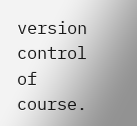version control of course.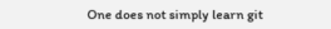One does not simply learn git